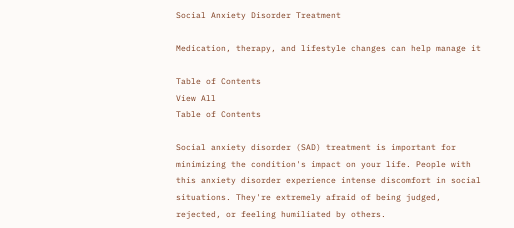Social Anxiety Disorder Treatment

Medication, therapy, and lifestyle changes can help manage it

Table of Contents
View All
Table of Contents

Social anxiety disorder (SAD) treatment is important for minimizing the condition's impact on your life. People with this anxiety disorder experience intense discomfort in social situations. They're extremely afraid of being judged, rejected, or feeling humiliated by others.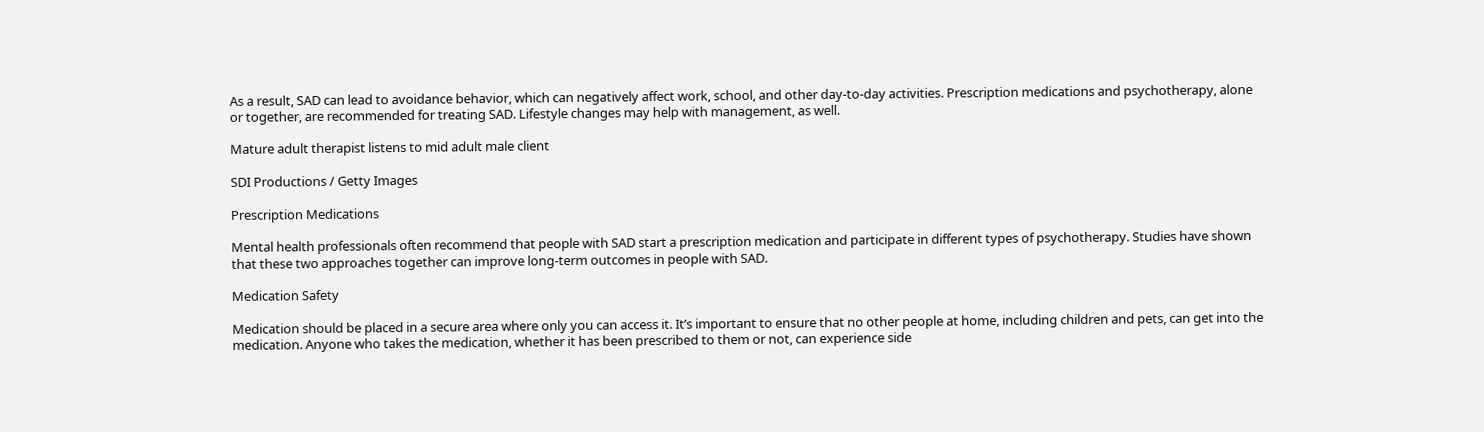As a result, SAD can lead to avoidance behavior, which can negatively affect work, school, and other day-to-day activities. Prescription medications and psychotherapy, alone or together, are recommended for treating SAD. Lifestyle changes may help with management, as well.

Mature adult therapist listens to mid adult male client

SDI Productions / Getty Images

Prescription Medications

Mental health professionals often recommend that people with SAD start a prescription medication and participate in different types of psychotherapy. Studies have shown that these two approaches together can improve long-term outcomes in people with SAD.

Medication Safety

Medication should be placed in a secure area where only you can access it. It’s important to ensure that no other people at home, including children and pets, can get into the medication. Anyone who takes the medication, whether it has been prescribed to them or not, can experience side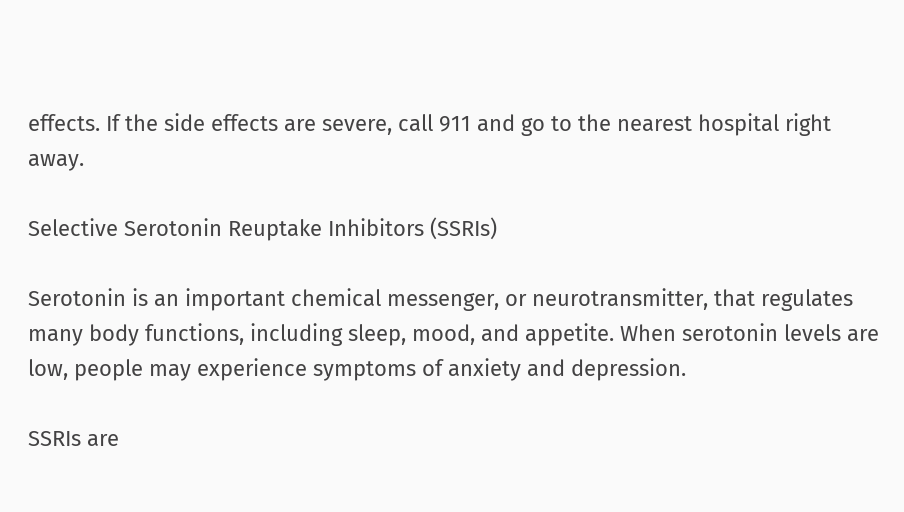effects. If the side effects are severe, call 911 and go to the nearest hospital right away.

Selective Serotonin Reuptake Inhibitors (SSRIs)

Serotonin is an important chemical messenger, or neurotransmitter, that regulates many body functions, including sleep, mood, and appetite. When serotonin levels are low, people may experience symptoms of anxiety and depression.

SSRIs are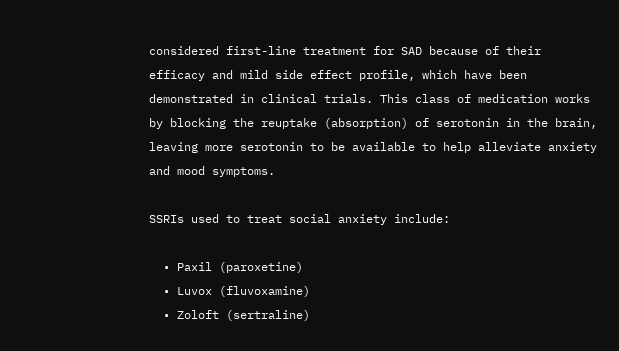considered first-line treatment for SAD because of their efficacy and mild side effect profile, which have been demonstrated in clinical trials. This class of medication works by blocking the reuptake (absorption) of serotonin in the brain, leaving more serotonin to be available to help alleviate anxiety and mood symptoms.

SSRIs used to treat social anxiety include:

  • Paxil (paroxetine)
  • Luvox (fluvoxamine)
  • Zoloft (sertraline)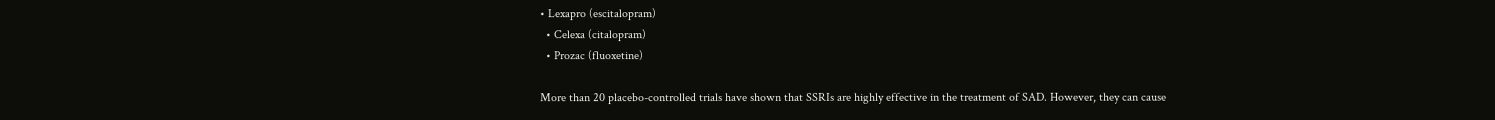• Lexapro (escitalopram)
  • Celexa (citalopram)
  • Prozac (fluoxetine)

More than 20 placebo-controlled trials have shown that SSRIs are highly effective in the treatment of SAD. However, they can cause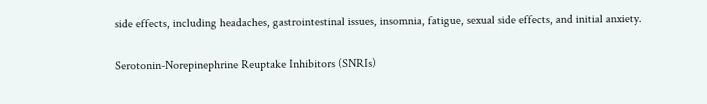side effects, including headaches, gastrointestinal issues, insomnia, fatigue, sexual side effects, and initial anxiety.

Serotonin-Norepinephrine Reuptake Inhibitors (SNRIs)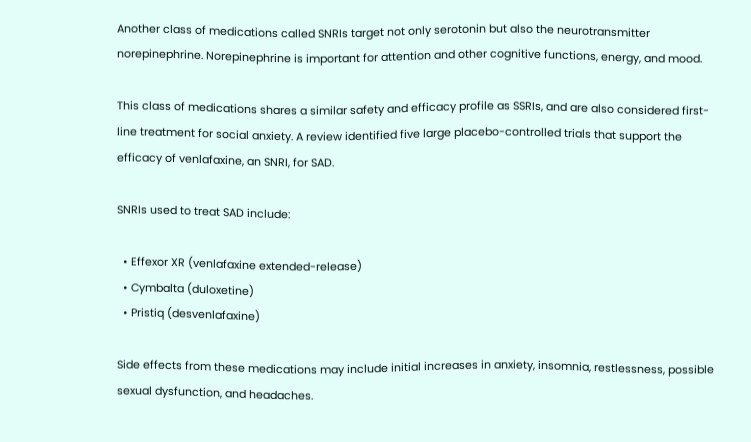Another class of medications called SNRIs target not only serotonin but also the neurotransmitter norepinephrine. Norepinephrine is important for attention and other cognitive functions, energy, and mood.

This class of medications shares a similar safety and efficacy profile as SSRIs, and are also considered first-line treatment for social anxiety. A review identified five large placebo-controlled trials that support the efficacy of venlafaxine, an SNRI, for SAD.

SNRIs used to treat SAD include:

  • Effexor XR (venlafaxine extended-release)
  • Cymbalta (duloxetine)
  • Pristiq (desvenlafaxine)

Side effects from these medications may include initial increases in anxiety, insomnia, restlessness, possible sexual dysfunction, and headaches.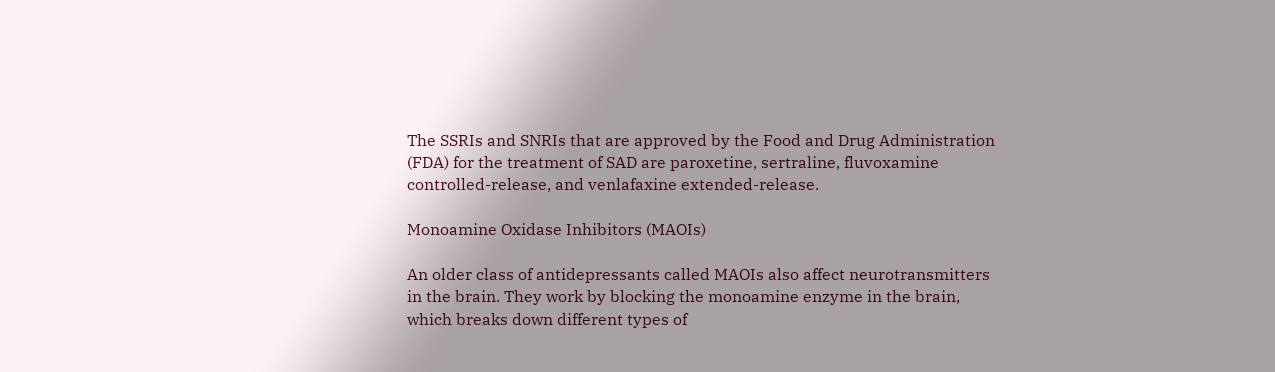The SSRIs and SNRIs that are approved by the Food and Drug Administration (FDA) for the treatment of SAD are paroxetine, sertraline, fluvoxamine controlled-release, and venlafaxine extended-release.

Monoamine Oxidase Inhibitors (MAOIs)

An older class of antidepressants called MAOIs also affect neurotransmitters in the brain. They work by blocking the monoamine enzyme in the brain, which breaks down different types of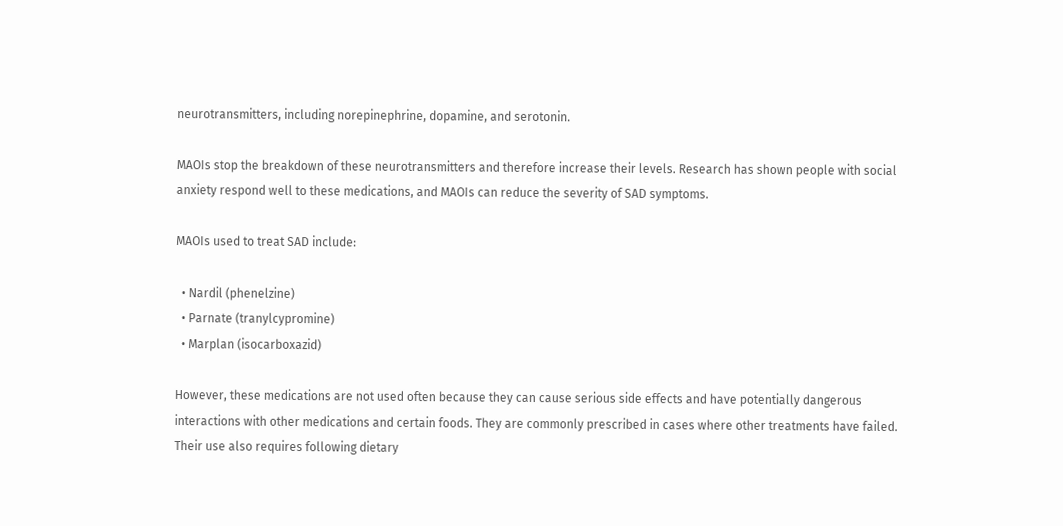neurotransmitters, including norepinephrine, dopamine, and serotonin.

MAOIs stop the breakdown of these neurotransmitters and therefore increase their levels. Research has shown people with social anxiety respond well to these medications, and MAOIs can reduce the severity of SAD symptoms.

MAOIs used to treat SAD include:

  • Nardil (phenelzine)
  • Parnate (tranylcypromine)
  • Marplan (isocarboxazid)

However, these medications are not used often because they can cause serious side effects and have potentially dangerous interactions with other medications and certain foods. They are commonly prescribed in cases where other treatments have failed. Their use also requires following dietary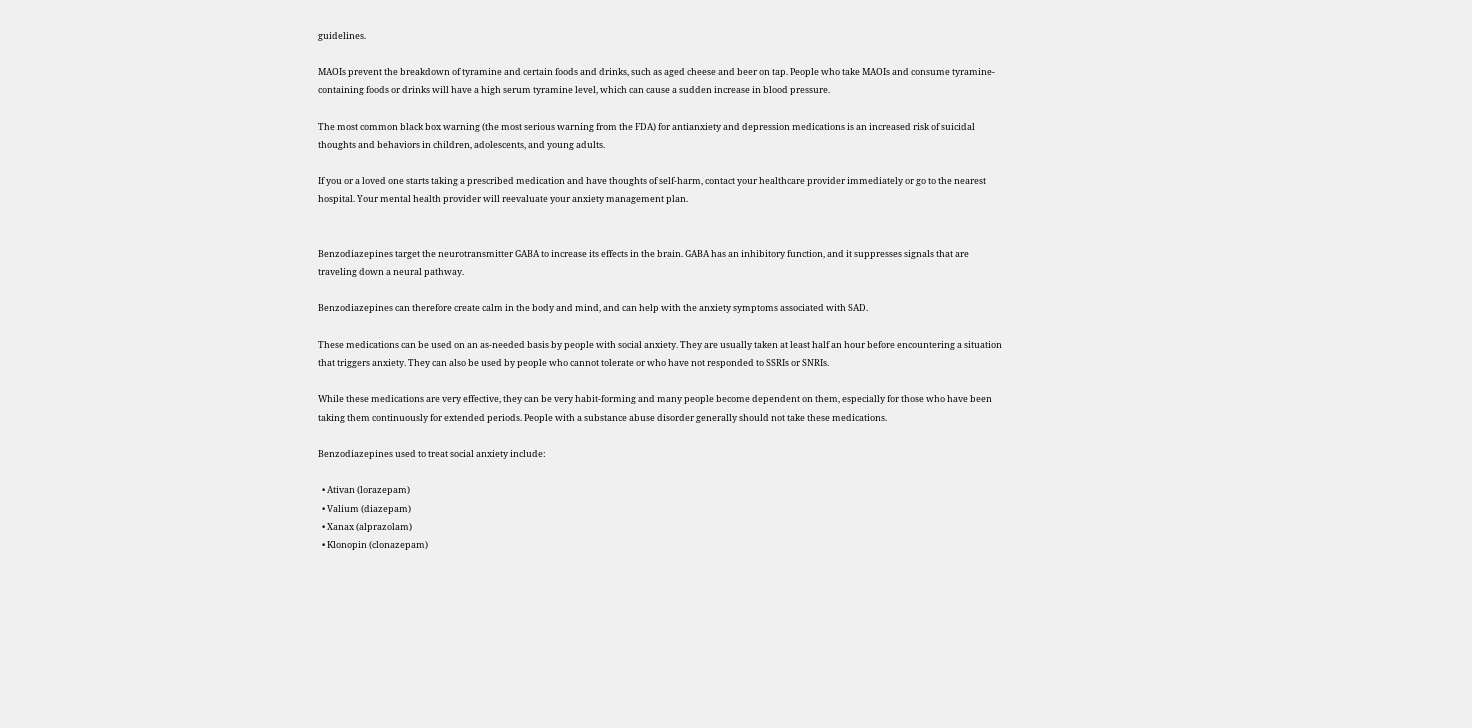guidelines.

MAOIs prevent the breakdown of tyramine and certain foods and drinks, such as aged cheese and beer on tap. People who take MAOIs and consume tyramine-containing foods or drinks will have a high serum tyramine level, which can cause a sudden increase in blood pressure.

The most common black box warning (the most serious warning from the FDA) for antianxiety and depression medications is an increased risk of suicidal thoughts and behaviors in children, adolescents, and young adults.

If you or a loved one starts taking a prescribed medication and have thoughts of self-harm, contact your healthcare provider immediately or go to the nearest hospital. Your mental health provider will reevaluate your anxiety management plan.


Benzodiazepines target the neurotransmitter GABA to increase its effects in the brain. GABA has an inhibitory function, and it suppresses signals that are traveling down a neural pathway.

Benzodiazepines can therefore create calm in the body and mind, and can help with the anxiety symptoms associated with SAD.

These medications can be used on an as-needed basis by people with social anxiety. They are usually taken at least half an hour before encountering a situation that triggers anxiety. They can also be used by people who cannot tolerate or who have not responded to SSRIs or SNRIs.

While these medications are very effective, they can be very habit-forming and many people become dependent on them, especially for those who have been taking them continuously for extended periods. People with a substance abuse disorder generally should not take these medications.

Benzodiazepines used to treat social anxiety include:

  • Ativan (lorazepam)
  • Valium (diazepam)
  • Xanax (alprazolam)
  • Klonopin (clonazepam)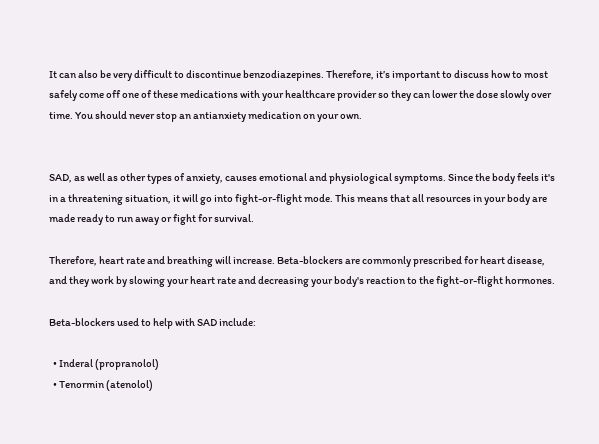It can also be very difficult to discontinue benzodiazepines. Therefore, it’s important to discuss how to most safely come off one of these medications with your healthcare provider so they can lower the dose slowly over time. You should never stop an antianxiety medication on your own.


SAD, as well as other types of anxiety, causes emotional and physiological symptoms. Since the body feels it's in a threatening situation, it will go into fight-or-flight mode. This means that all resources in your body are made ready to run away or fight for survival.

Therefore, heart rate and breathing will increase. Beta-blockers are commonly prescribed for heart disease, and they work by slowing your heart rate and decreasing your body's reaction to the fight-or-flight hormones.

Beta-blockers used to help with SAD include:

  • Inderal (propranolol)
  • Tenormin (atenolol)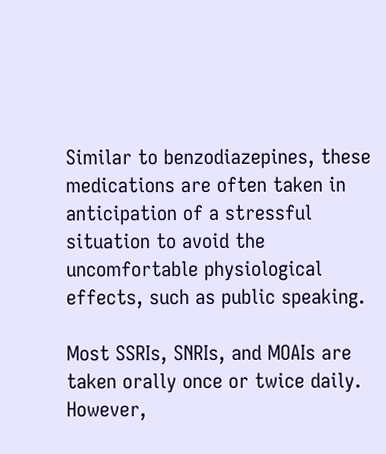Similar to benzodiazepines, these medications are often taken in anticipation of a stressful situation to avoid the uncomfortable physiological effects, such as public speaking.

Most SSRIs, SNRIs, and MOAIs are taken orally once or twice daily. However,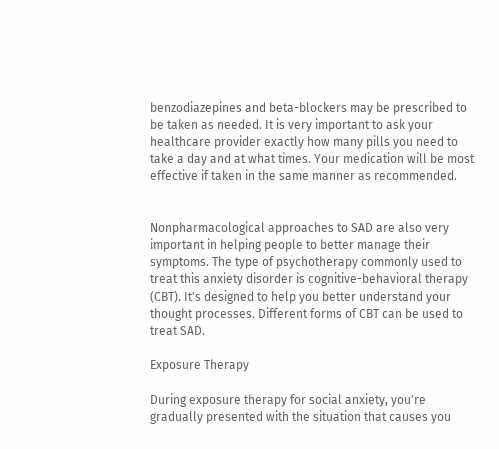benzodiazepines and beta-blockers may be prescribed to be taken as needed. It is very important to ask your healthcare provider exactly how many pills you need to take a day and at what times. Your medication will be most effective if taken in the same manner as recommended.


Nonpharmacological approaches to SAD are also very important in helping people to better manage their symptoms. The type of psychotherapy commonly used to treat this anxiety disorder is cognitive-behavioral therapy (CBT). It's designed to help you better understand your thought processes. Different forms of CBT can be used to treat SAD.

Exposure Therapy

During exposure therapy for social anxiety, you're gradually presented with the situation that causes you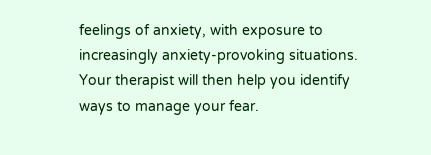feelings of anxiety, with exposure to increasingly anxiety-provoking situations. Your therapist will then help you identify ways to manage your fear.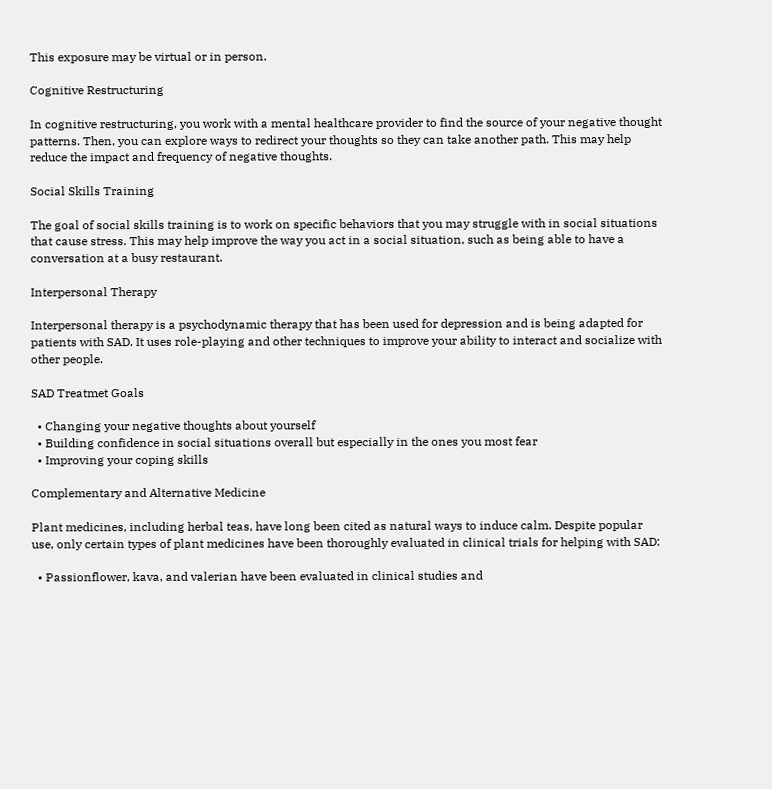This exposure may be virtual or in person.

Cognitive Restructuring

In cognitive restructuring, you work with a mental healthcare provider to find the source of your negative thought patterns. Then, you can explore ways to redirect your thoughts so they can take another path. This may help reduce the impact and frequency of negative thoughts.

Social Skills Training

The goal of social skills training is to work on specific behaviors that you may struggle with in social situations that cause stress. This may help improve the way you act in a social situation, such as being able to have a conversation at a busy restaurant.

Interpersonal Therapy

Interpersonal therapy is a psychodynamic therapy that has been used for depression and is being adapted for patients with SAD. It uses role-playing and other techniques to improve your ability to interact and socialize with other people.

SAD Treatmet Goals

  • Changing your negative thoughts about yourself
  • Building confidence in social situations overall but especially in the ones you most fear
  • Improving your coping skills

Complementary and Alternative Medicine

Plant medicines, including herbal teas, have long been cited as natural ways to induce calm. Despite popular use, only certain types of plant medicines have been thoroughly evaluated in clinical trials for helping with SAD:

  • Passionflower, kava, and valerian have been evaluated in clinical studies and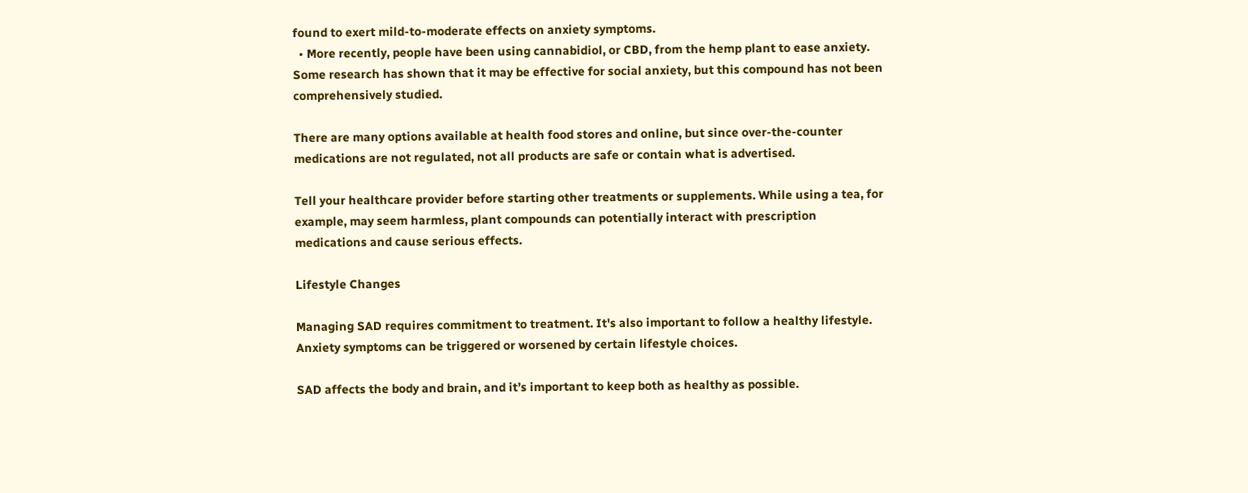found to exert mild-to-moderate effects on anxiety symptoms.
  • More recently, people have been using cannabidiol, or CBD, from the hemp plant to ease anxiety. Some research has shown that it may be effective for social anxiety, but this compound has not been comprehensively studied.

There are many options available at health food stores and online, but since over-the-counter medications are not regulated, not all products are safe or contain what is advertised.

Tell your healthcare provider before starting other treatments or supplements. While using a tea, for example, may seem harmless, plant compounds can potentially interact with prescription medications and cause serious effects.

Lifestyle Changes

Managing SAD requires commitment to treatment. It's also important to follow a healthy lifestyle. Anxiety symptoms can be triggered or worsened by certain lifestyle choices.

SAD affects the body and brain, and it’s important to keep both as healthy as possible.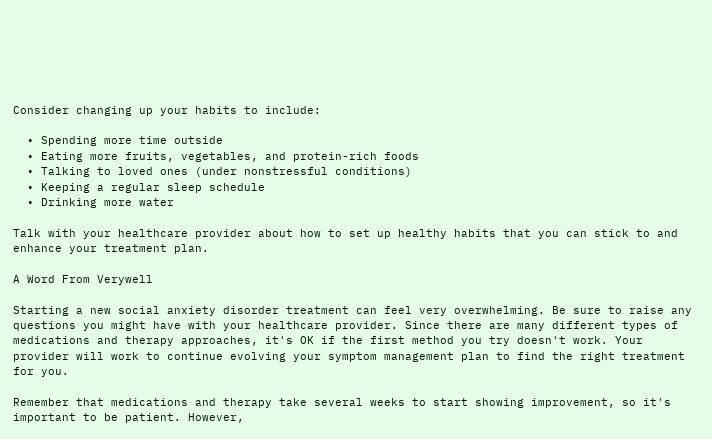Consider changing up your habits to include:

  • Spending more time outside
  • Eating more fruits, vegetables, and protein-rich foods
  • Talking to loved ones (under nonstressful conditions)
  • Keeping a regular sleep schedule
  • Drinking more water

Talk with your healthcare provider about how to set up healthy habits that you can stick to and enhance your treatment plan.

A Word From Verywell

Starting a new social anxiety disorder treatment can feel very overwhelming. Be sure to raise any questions you might have with your healthcare provider. Since there are many different types of medications and therapy approaches, it's OK if the first method you try doesn't work. Your provider will work to continue evolving your symptom management plan to find the right treatment for you.

Remember that medications and therapy take several weeks to start showing improvement, so it's important to be patient. However,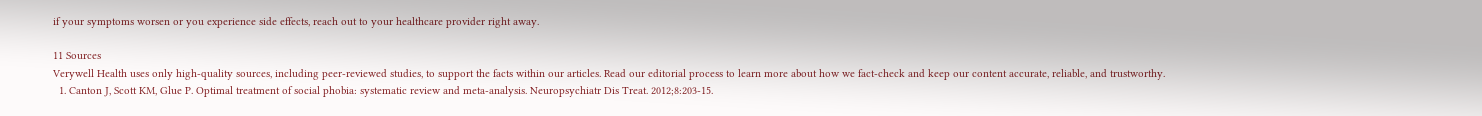if your symptoms worsen or you experience side effects, reach out to your healthcare provider right away.

11 Sources
Verywell Health uses only high-quality sources, including peer-reviewed studies, to support the facts within our articles. Read our editorial process to learn more about how we fact-check and keep our content accurate, reliable, and trustworthy.
  1. Canton J, Scott KM, Glue P. Optimal treatment of social phobia: systematic review and meta-analysis. Neuropsychiatr Dis Treat. 2012;8:203-15.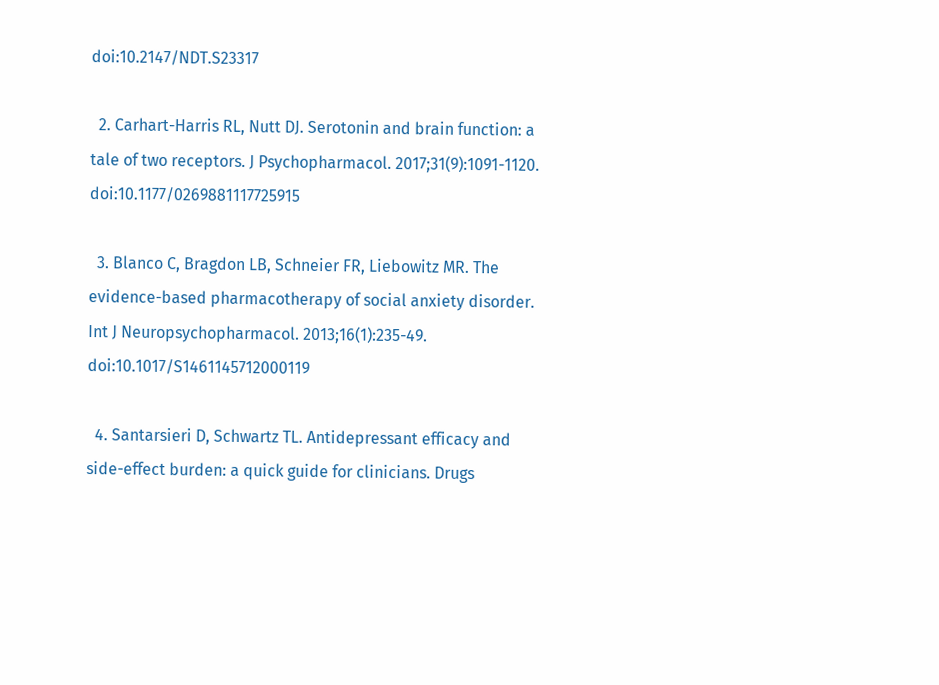doi:10.2147/NDT.S23317

  2. Carhart-Harris RL, Nutt DJ. Serotonin and brain function: a tale of two receptors. J Psychopharmacol. 2017;31(9):1091-1120. doi:10.1177/0269881117725915

  3. Blanco C, Bragdon LB, Schneier FR, Liebowitz MR. The evidence-based pharmacotherapy of social anxiety disorder. Int J Neuropsychopharmacol. 2013;16(1):235-49. doi:10.1017/S1461145712000119

  4. Santarsieri D, Schwartz TL. Antidepressant efficacy and side-effect burden: a quick guide for clinicians. Drugs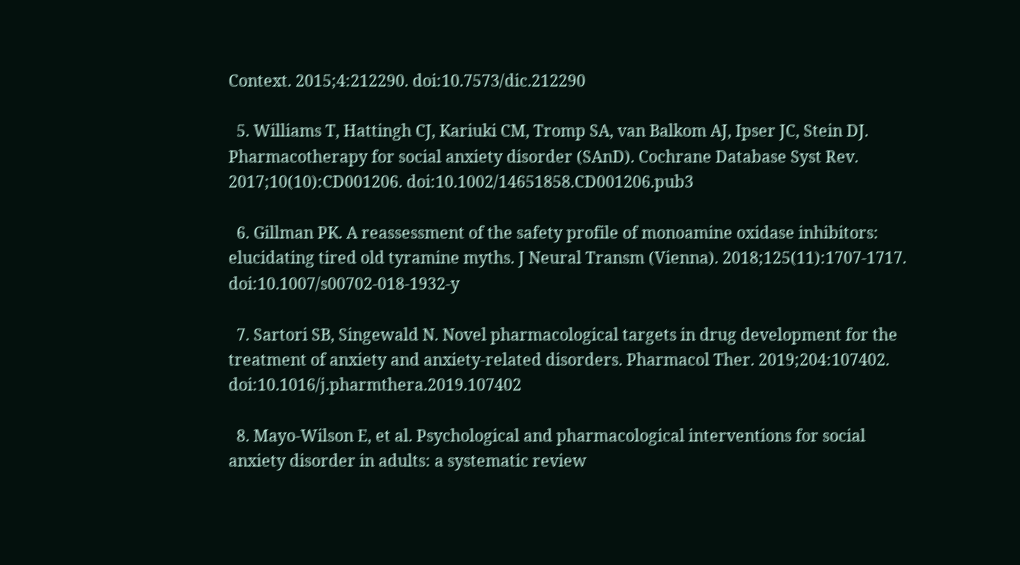Context. 2015;4:212290. doi:10.7573/dic.212290

  5. Williams T, Hattingh CJ, Kariuki CM, Tromp SA, van Balkom AJ, Ipser JC, Stein DJ. Pharmacotherapy for social anxiety disorder (SAnD). Cochrane Database Syst Rev. 2017;10(10):CD001206. doi:10.1002/14651858.CD001206.pub3

  6. Gillman PK. A reassessment of the safety profile of monoamine oxidase inhibitors: elucidating tired old tyramine myths. J Neural Transm (Vienna). 2018;125(11):1707-1717. doi:10.1007/s00702-018-1932-y

  7. Sartori SB, Singewald N. Novel pharmacological targets in drug development for the treatment of anxiety and anxiety-related disorders. Pharmacol Ther. 2019;204:107402. doi:10.1016/j.pharmthera.2019.107402

  8. Mayo-Wilson E, et al. Psychological and pharmacological interventions for social anxiety disorder in adults: a systematic review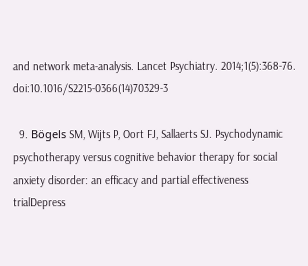and network meta-analysis. Lancet Psychiatry. 2014;1(5):368-76. doi:10.1016/S2215-0366(14)70329-3

  9. Bögels SM, Wijts P, Oort FJ, Sallaerts SJ. Psychodynamic psychotherapy versus cognitive behavior therapy for social anxiety disorder: an efficacy and partial effectiveness trialDepress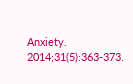Anxiety. 2014;31(5):363-373.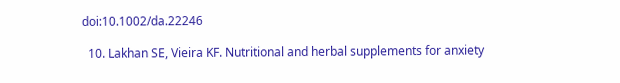doi:10.1002/da.22246

  10. Lakhan SE, Vieira KF. Nutritional and herbal supplements for anxiety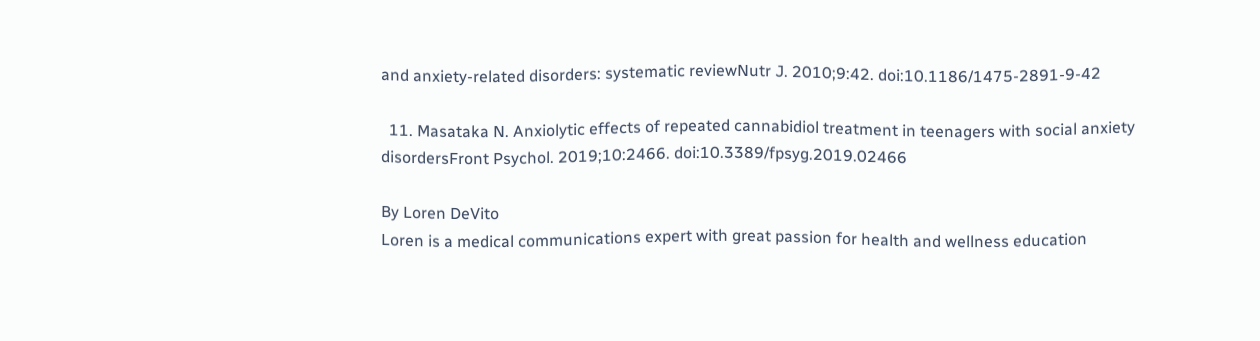and anxiety-related disorders: systematic reviewNutr J. 2010;9:42. doi:10.1186/1475-2891-9-42

  11. Masataka N. Anxiolytic effects of repeated cannabidiol treatment in teenagers with social anxiety disordersFront Psychol. 2019;10:2466. doi:10.3389/fpsyg.2019.02466

By Loren DeVito
Loren is a medical communications expert with great passion for health and wellness education